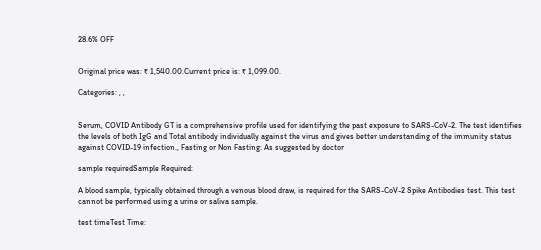28.6% OFF


Original price was: ₹ 1,540.00.Current price is: ₹ 1,099.00.

Categories: , ,


Serum, COVID Antibody GT is a comprehensive profile used for identifying the past exposure to SARS-CoV-2. The test identifies the levels of both IgG and Total antibody individually against the virus and gives better understanding of the immunity status against COVID-19 infection., Fasting or Non Fasting: As suggested by doctor

sample requiredSample Required:

A blood sample, typically obtained through a venous blood draw, is required for the SARS-CoV-2 Spike Antibodies test. This test cannot be performed using a urine or saliva sample.

test timeTest Time: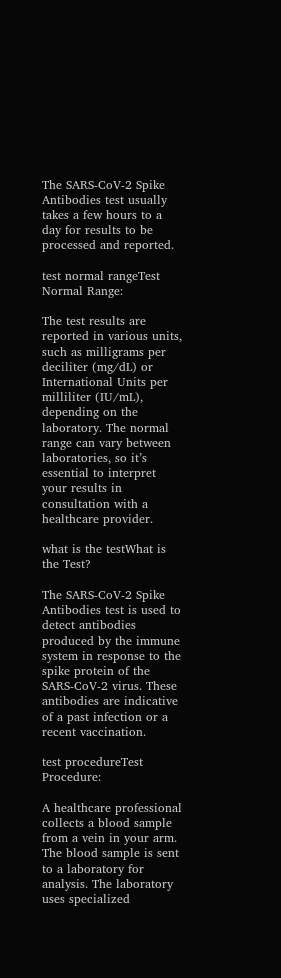The SARS-CoV-2 Spike Antibodies test usually takes a few hours to a day for results to be processed and reported.

test normal rangeTest Normal Range:

The test results are reported in various units, such as milligrams per deciliter (mg/dL) or International Units per milliliter (IU/mL), depending on the laboratory. The normal range can vary between laboratories, so it’s essential to interpret your results in consultation with a healthcare provider.

what is the testWhat is the Test?

The SARS-CoV-2 Spike Antibodies test is used to detect antibodies produced by the immune system in response to the spike protein of the SARS-CoV-2 virus. These antibodies are indicative of a past infection or a recent vaccination.

test procedureTest Procedure:

A healthcare professional collects a blood sample from a vein in your arm. The blood sample is sent to a laboratory for analysis. The laboratory uses specialized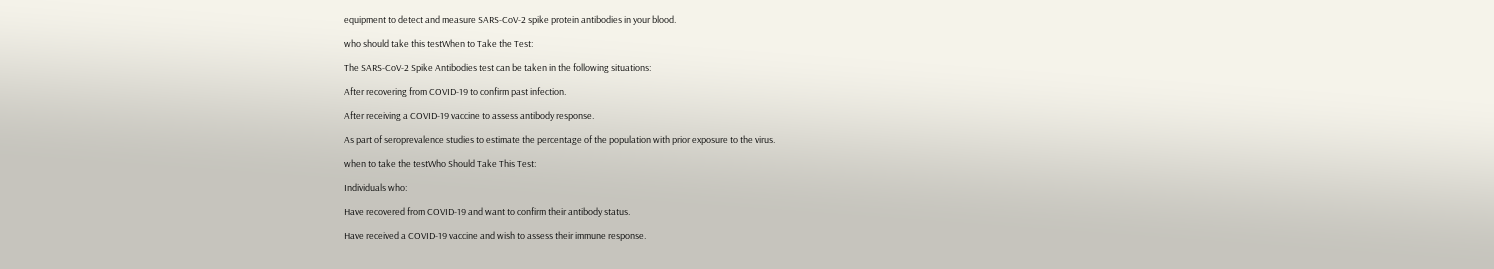equipment to detect and measure SARS-CoV-2 spike protein antibodies in your blood.

who should take this testWhen to Take the Test:

The SARS-CoV-2 Spike Antibodies test can be taken in the following situations:

After recovering from COVID-19 to confirm past infection.

After receiving a COVID-19 vaccine to assess antibody response.

As part of seroprevalence studies to estimate the percentage of the population with prior exposure to the virus.

when to take the testWho Should Take This Test:

Individuals who:

Have recovered from COVID-19 and want to confirm their antibody status.

Have received a COVID-19 vaccine and wish to assess their immune response.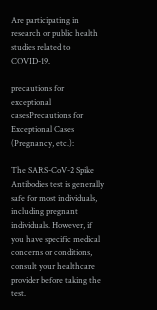Are participating in research or public health studies related to COVID-19.

precautions for exceptional casesPrecautions for Exceptional Cases (Pregnancy, etc.):

The SARS-CoV-2 Spike Antibodies test is generally safe for most individuals, including pregnant individuals. However, if you have specific medical concerns or conditions, consult your healthcare provider before taking the test.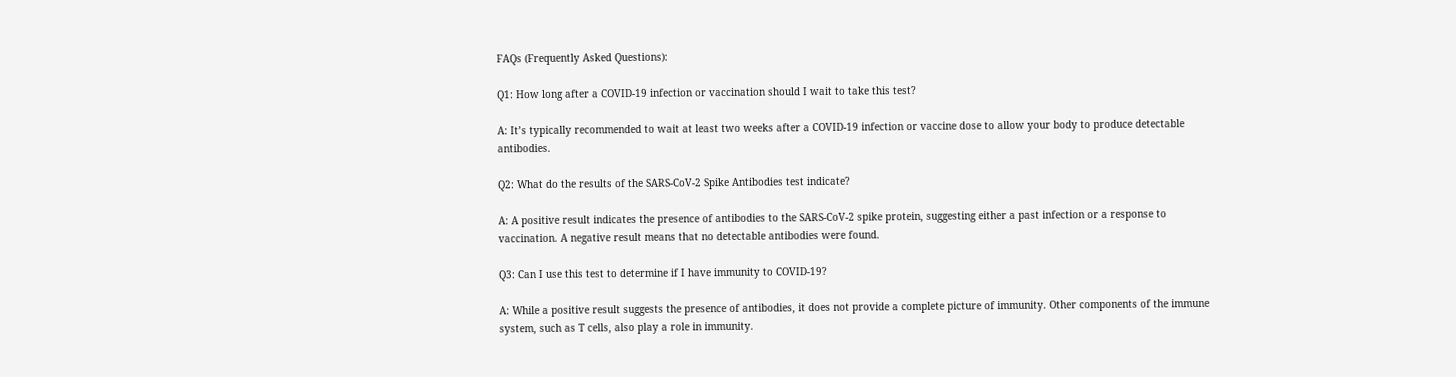FAQs (Frequently Asked Questions):

Q1: How long after a COVID-19 infection or vaccination should I wait to take this test?

A: It’s typically recommended to wait at least two weeks after a COVID-19 infection or vaccine dose to allow your body to produce detectable antibodies.

Q2: What do the results of the SARS-CoV-2 Spike Antibodies test indicate?

A: A positive result indicates the presence of antibodies to the SARS-CoV-2 spike protein, suggesting either a past infection or a response to vaccination. A negative result means that no detectable antibodies were found.

Q3: Can I use this test to determine if I have immunity to COVID-19?

A: While a positive result suggests the presence of antibodies, it does not provide a complete picture of immunity. Other components of the immune system, such as T cells, also play a role in immunity.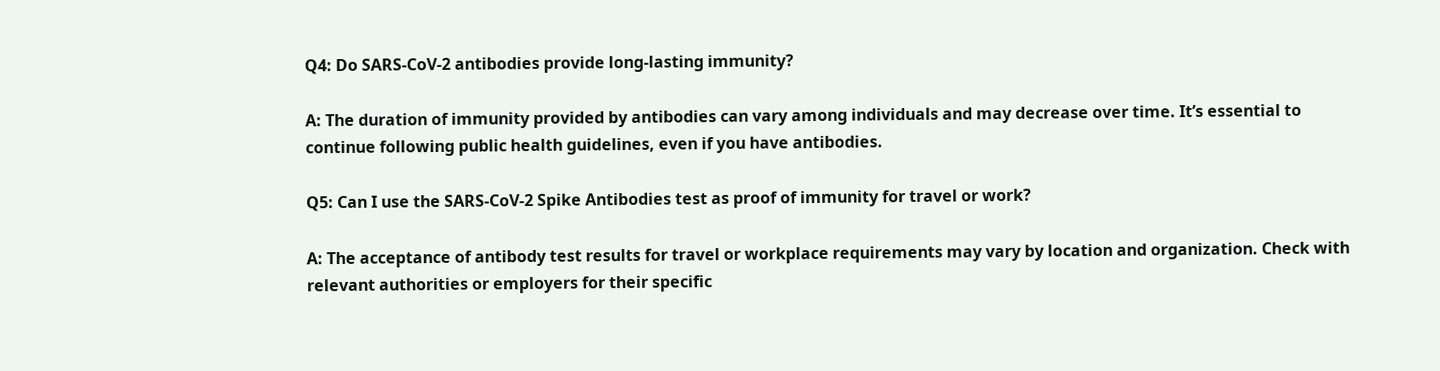Q4: Do SARS-CoV-2 antibodies provide long-lasting immunity?

A: The duration of immunity provided by antibodies can vary among individuals and may decrease over time. It’s essential to continue following public health guidelines, even if you have antibodies.

Q5: Can I use the SARS-CoV-2 Spike Antibodies test as proof of immunity for travel or work?

A: The acceptance of antibody test results for travel or workplace requirements may vary by location and organization. Check with relevant authorities or employers for their specific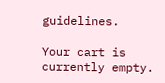guidelines.

Your cart is currently empty.